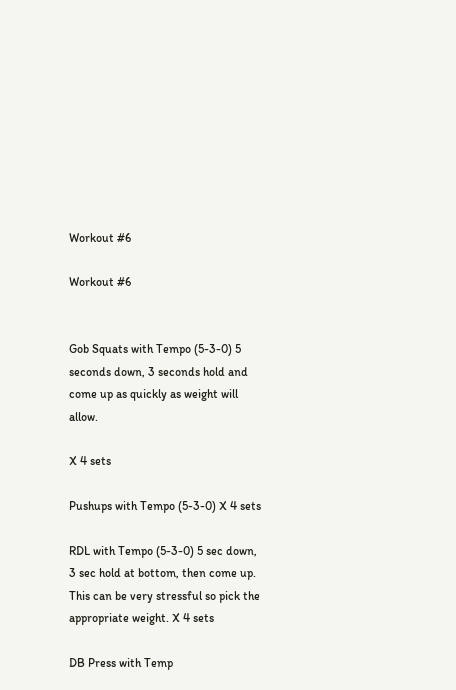Workout #6

Workout #6


Gob Squats with Tempo (5-3-0) 5 seconds down, 3 seconds hold and come up as quickly as weight will allow.

X 4 sets

Pushups with Tempo (5-3-0) X 4 sets

RDL with Tempo (5-3-0) 5 sec down, 3 sec hold at bottom, then come up. This can be very stressful so pick the appropriate weight. X 4 sets

DB Press with Temp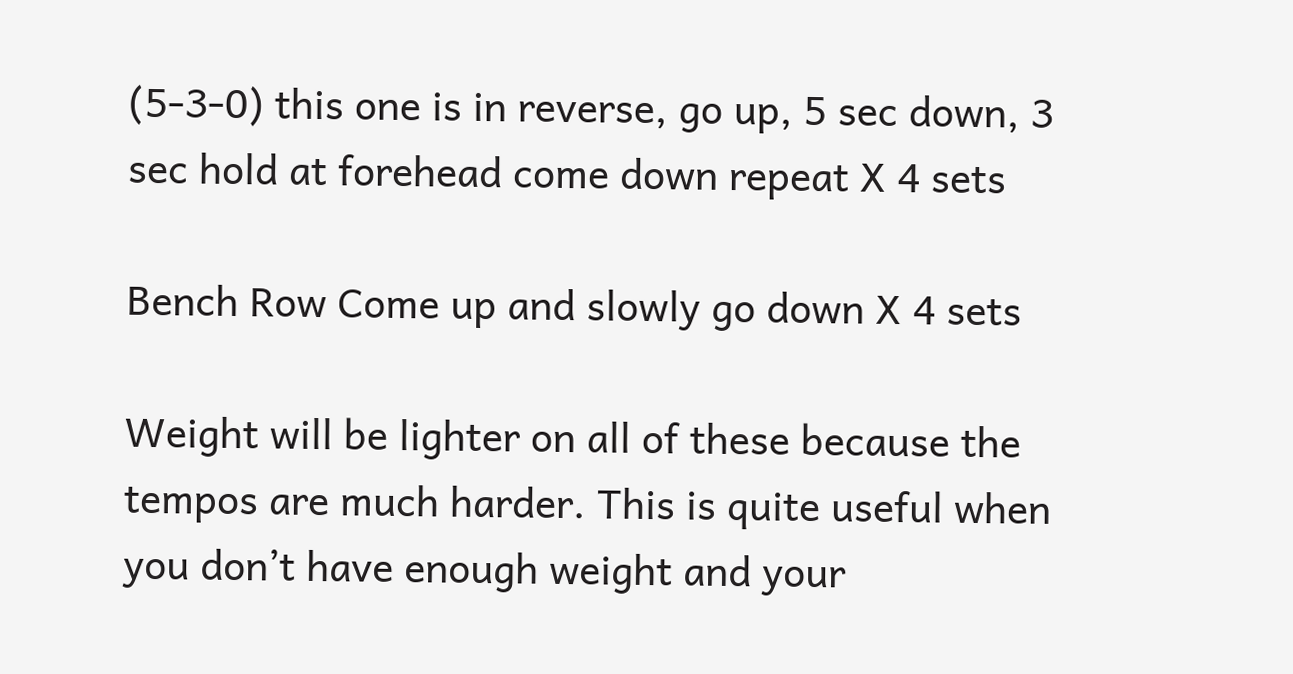(5-3-0) this one is in reverse, go up, 5 sec down, 3 sec hold at forehead come down repeat X 4 sets

Bench Row Come up and slowly go down X 4 sets

Weight will be lighter on all of these because the tempos are much harder. This is quite useful when you don’t have enough weight and your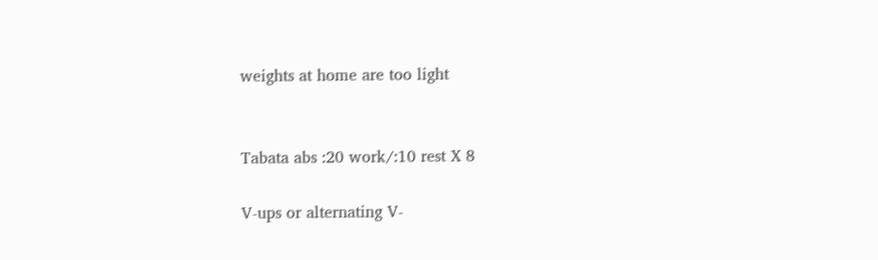weights at home are too light


Tabata abs :20 work/:10 rest X 8

V-ups or alternating V-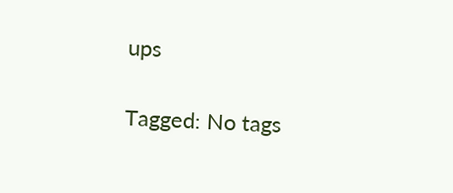ups

Tagged: No tags